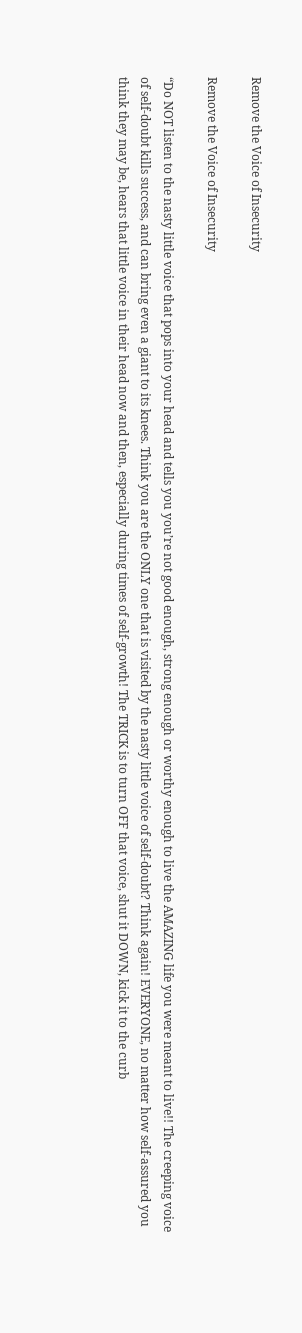Remove the Voice of Insecurity

Remove the Voice of Insecurity

“Do NOT listen to the nasty little voice that pops into your head and tells you you’re not good enough, strong enough or worthy enough to live the AMAZING life you were meant to live!! The creeping voice of self-doubt kills success, and can bring even a giant to its knees. Think you are the ONLY one that is visited by the nasty little voice of self-doubt? Think again! EVERYONE, no matter how self-assured you think they may be, hears that little voice in their head now and then, especially during times of self-growth! The TRICK is to turn OFF that voice, shut it DOWN, kick it to the curb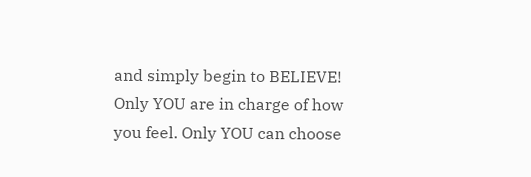and simply begin to BELIEVE! Only YOU are in charge of how you feel. Only YOU can choose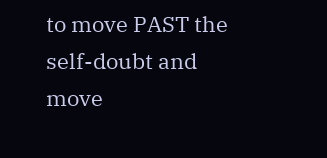to move PAST the self-doubt and move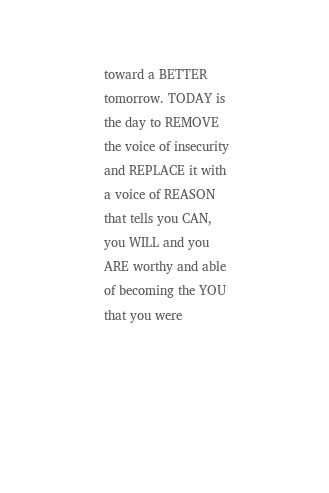toward a BETTER tomorrow. TODAY is the day to REMOVE the voice of insecurity and REPLACE it with a voice of REASON that tells you CAN, you WILL and you ARE worthy and able of becoming the YOU that you were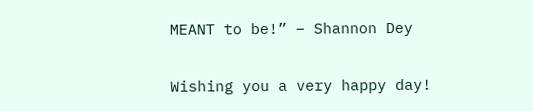MEANT to be!” – Shannon Dey

Wishing you a very happy day!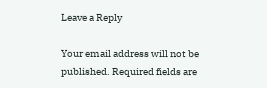Leave a Reply

Your email address will not be published. Required fields are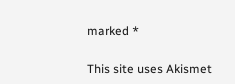marked *

This site uses Akismet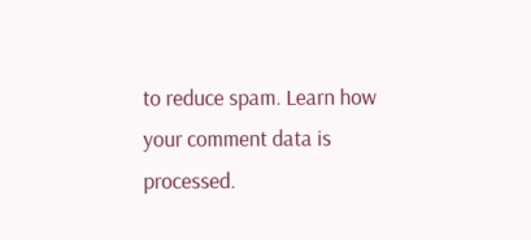to reduce spam. Learn how your comment data is processed.